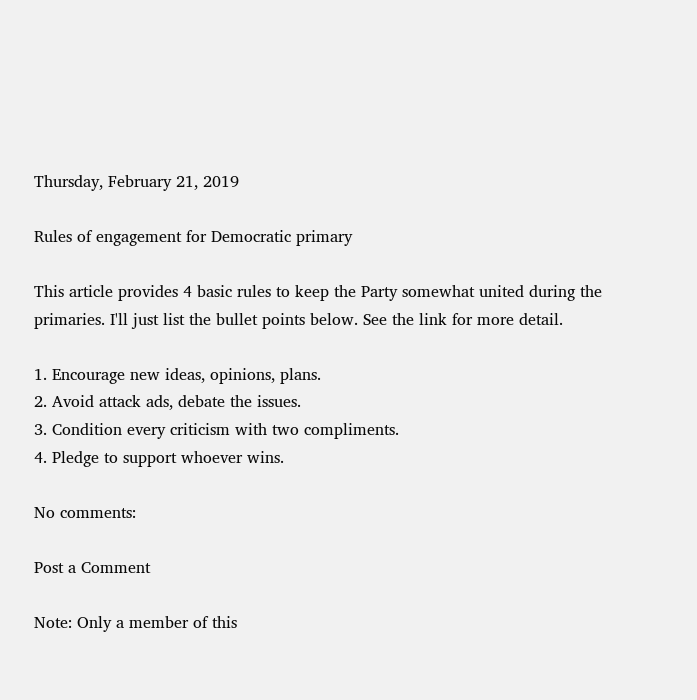Thursday, February 21, 2019

Rules of engagement for Democratic primary

This article provides 4 basic rules to keep the Party somewhat united during the primaries. I'll just list the bullet points below. See the link for more detail.

1. Encourage new ideas, opinions, plans.
2. Avoid attack ads, debate the issues.
3. Condition every criticism with two compliments.
4. Pledge to support whoever wins.

No comments:

Post a Comment

Note: Only a member of this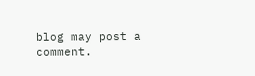blog may post a comment.